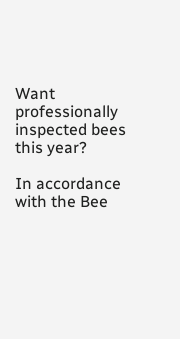Want professionally inspected bees this year?

In accordance with the Bee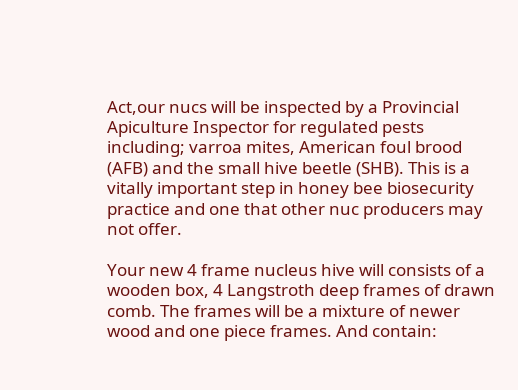Act,our nucs will be inspected by a Provincial Apiculture Inspector for regulated pests including; varroa mites, American foul brood (AFB) and the small hive beetle (SHB). This is a vitally important step in honey bee biosecurity practice and one that other nuc producers may not offer.

Your new 4 frame nucleus hive will consists of a wooden box, 4 Langstroth deep frames of drawn comb. The frames will be a mixture of newer wood and one piece frames. And contain: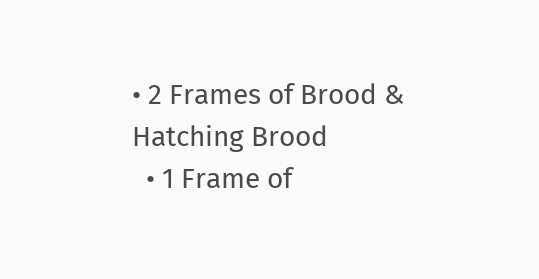• 2 Frames of Brood & Hatching Brood
  • 1 Frame of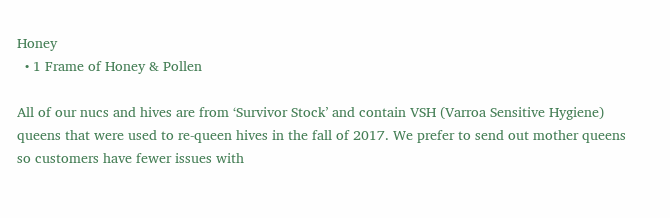Honey
  • 1 Frame of Honey & Pollen

All of our nucs and hives are from ‘Survivor Stock’ and contain VSH (Varroa Sensitive Hygiene) queens that were used to re-queen hives in the fall of 2017. We prefer to send out mother queens so customers have fewer issues with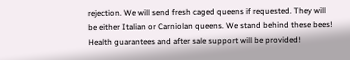rejection. We will send fresh caged queens if requested. They will be either Italian or Carniolan queens. We stand behind these bees! Health guarantees and after sale support will be provided!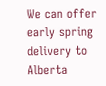We can offer early spring delivery to Alberta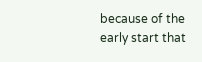because of the early start that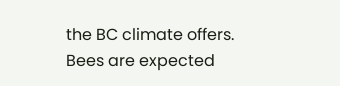the BC climate offers. Bees are expected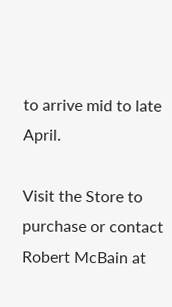to arrive mid to late April.

Visit the Store to purchase or contact Robert McBain at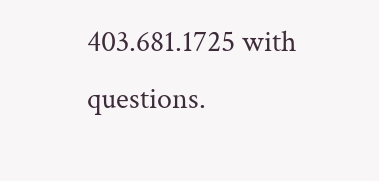403.681.1725 with questions.